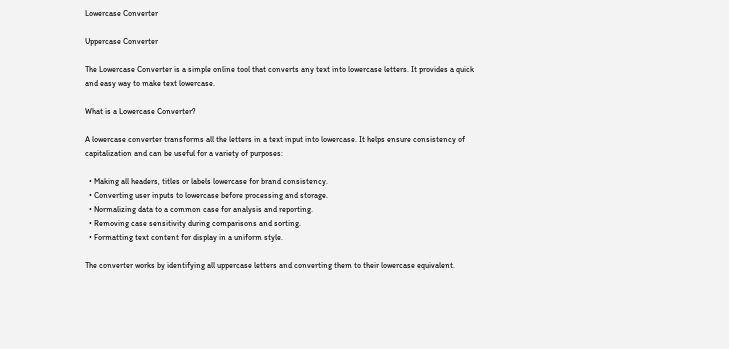Lowercase Converter

Uppercase Converter

The Lowercase Converter is a simple online tool that converts any text into lowercase letters. It provides a quick and easy way to make text lowercase.

What is a Lowercase Converter?

A lowercase converter transforms all the letters in a text input into lowercase. It helps ensure consistency of capitalization and can be useful for a variety of purposes:

  • Making all headers, titles or labels lowercase for brand consistency.
  • Converting user inputs to lowercase before processing and storage.
  • Normalizing data to a common case for analysis and reporting.
  • Removing case sensitivity during comparisons and sorting.
  • Formatting text content for display in a uniform style.

The converter works by identifying all uppercase letters and converting them to their lowercase equivalent.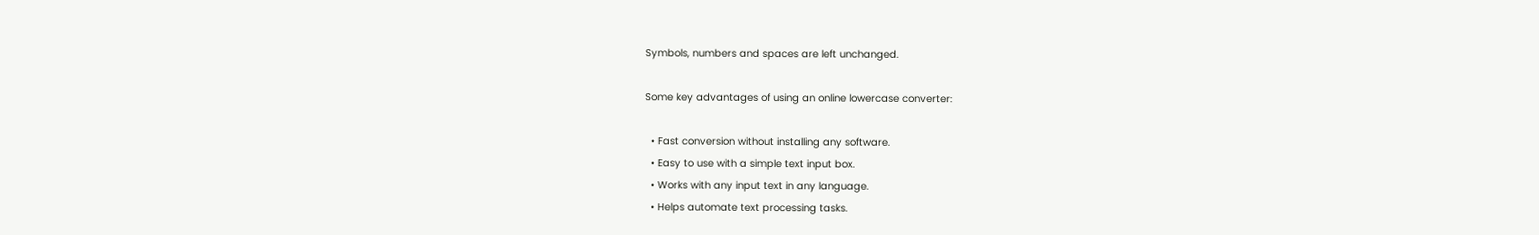Symbols, numbers and spaces are left unchanged.

Some key advantages of using an online lowercase converter:

  • Fast conversion without installing any software.
  • Easy to use with a simple text input box.
  • Works with any input text in any language.
  • Helps automate text processing tasks.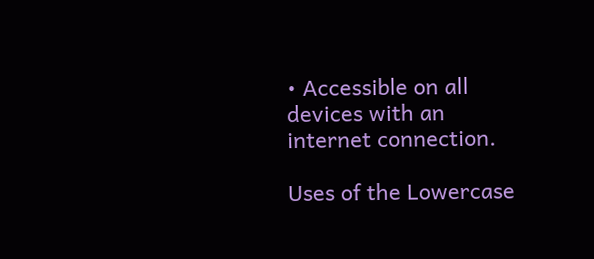• Accessible on all devices with an internet connection.

Uses of the Lowercase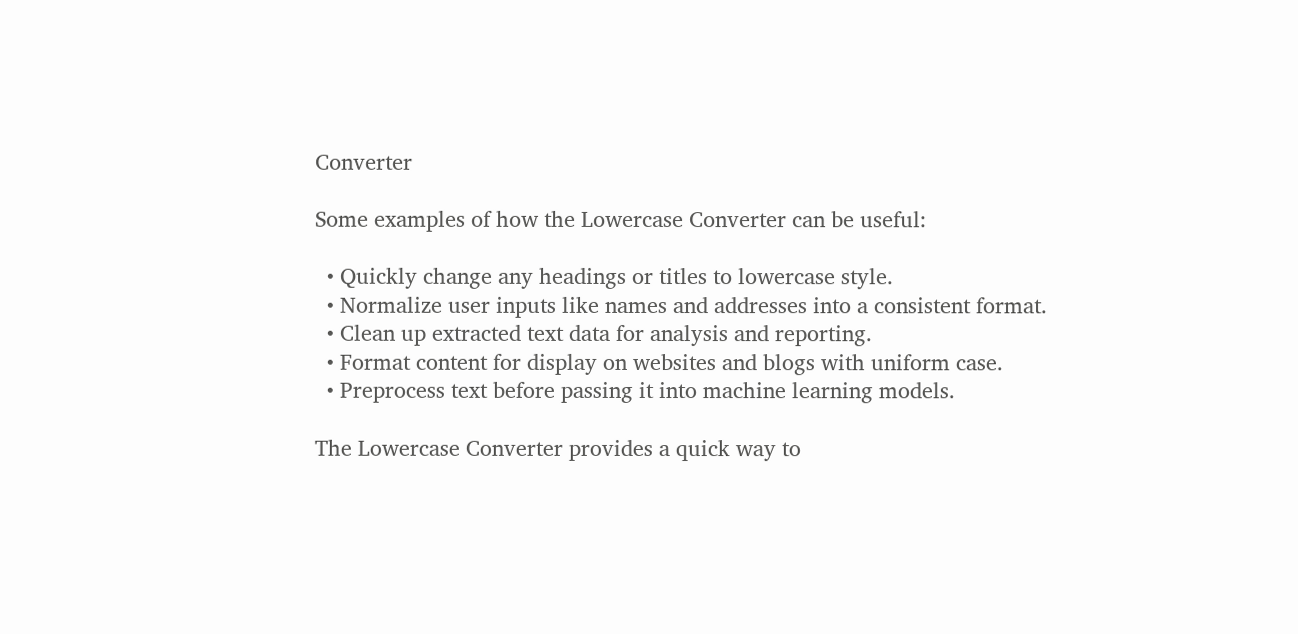Converter

Some examples of how the Lowercase Converter can be useful:

  • Quickly change any headings or titles to lowercase style.
  • Normalize user inputs like names and addresses into a consistent format.
  • Clean up extracted text data for analysis and reporting.
  • Format content for display on websites and blogs with uniform case.
  • Preprocess text before passing it into machine learning models.

The Lowercase Converter provides a quick way to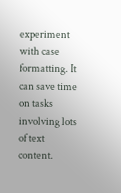experiment with case formatting. It can save time on tasks involving lots of text content.